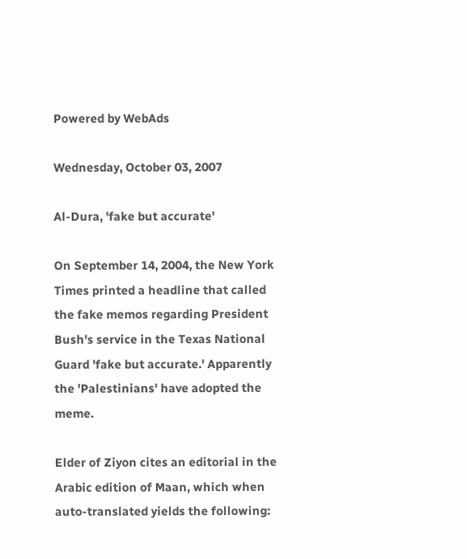Powered by WebAds

Wednesday, October 03, 2007

Al-Dura, 'fake but accurate'

On September 14, 2004, the New York Times printed a headline that called the fake memos regarding President Bush's service in the Texas National Guard 'fake but accurate.' Apparently the 'Palestinians' have adopted the meme.

Elder of Ziyon cites an editorial in the Arabic edition of Maan, which when auto-translated yields the following: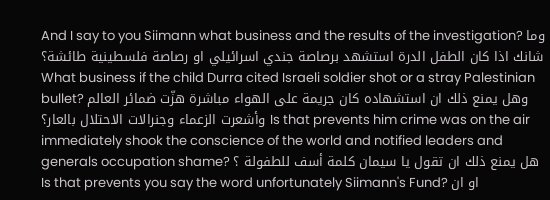And I say to you Siimann what business and the results of the investigation? وما شانك اذا كان الطفل الدرة استشهد برصاصة جندي اسرائيلي او رصاصة فلسطينية طائشة؟ What business if the child Durra cited Israeli soldier shot or a stray Palestinian bullet? وهل يمنع ذلك ان استشهاده كان جريمة على الهواء مباشرة هزّت ضمائر العالم وأشعرت الزعماء وجنرالات الاحتلال بالعار؟ Is that prevents him crime was on the air immediately shook the conscience of the world and notified leaders and generals occupation shame? هل يمنع ذلك ان تقول يا سيمان كلمة أسف للطفولة ؟ Is that prevents you say the word unfortunately Siimann's Fund? او ان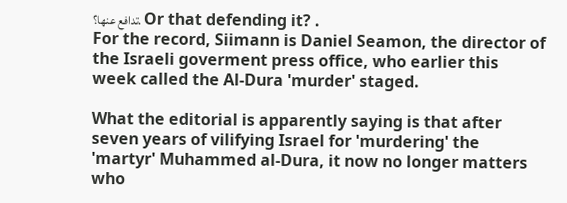تدافع عنها؟. Or that defending it? .
For the record, Siimann is Daniel Seamon, the director of the Israeli goverment press office, who earlier this week called the Al-Dura 'murder' staged.

What the editorial is apparently saying is that after seven years of vilifying Israel for 'murdering' the 'martyr' Muhammed al-Dura, it now no longer matters who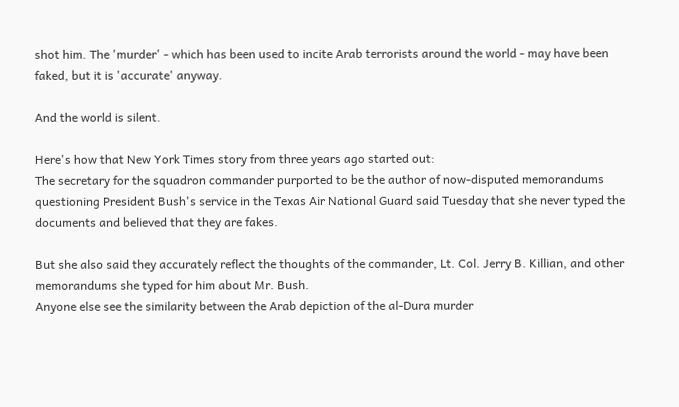shot him. The 'murder' - which has been used to incite Arab terrorists around the world - may have been faked, but it is 'accurate' anyway.

And the world is silent.

Here's how that New York Times story from three years ago started out:
The secretary for the squadron commander purported to be the author of now-disputed memorandums questioning President Bush's service in the Texas Air National Guard said Tuesday that she never typed the documents and believed that they are fakes.

But she also said they accurately reflect the thoughts of the commander, Lt. Col. Jerry B. Killian, and other memorandums she typed for him about Mr. Bush.
Anyone else see the similarity between the Arab depiction of the al-Dura murder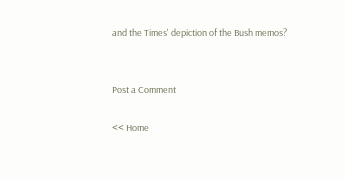and the Times' depiction of the Bush memos?


Post a Comment

<< Home